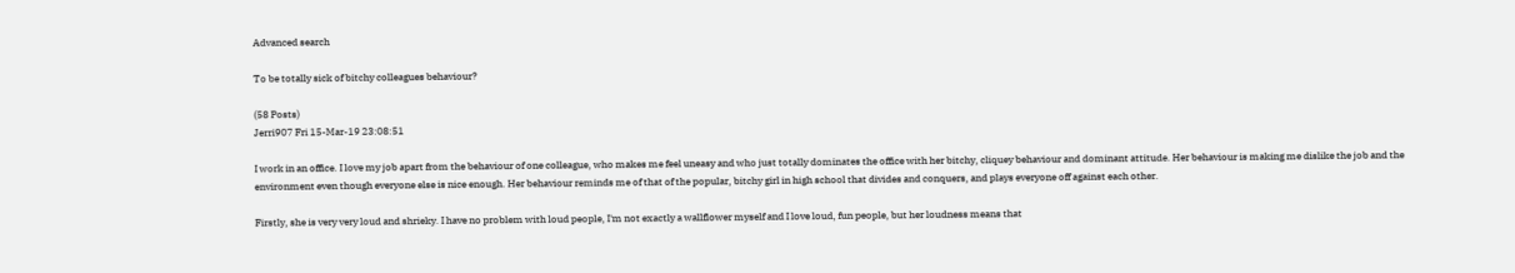Advanced search

To be totally sick of bitchy colleagues behaviour?

(58 Posts)
Jerri907 Fri 15-Mar-19 23:08:51

I work in an office. I love my job apart from the behaviour of one colleague, who makes me feel uneasy and who just totally dominates the office with her bitchy, cliquey behaviour and dominant attitude. Her behaviour is making me dislike the job and the environment even though everyone else is nice enough. Her behaviour reminds me of that of the popular, bitchy girl in high school that divides and conquers, and plays everyone off against each other.

Firstly, she is very very loud and shrieky. I have no problem with loud people, I'm not exactly a wallflower myself and I love loud, fun people, but her loudness means that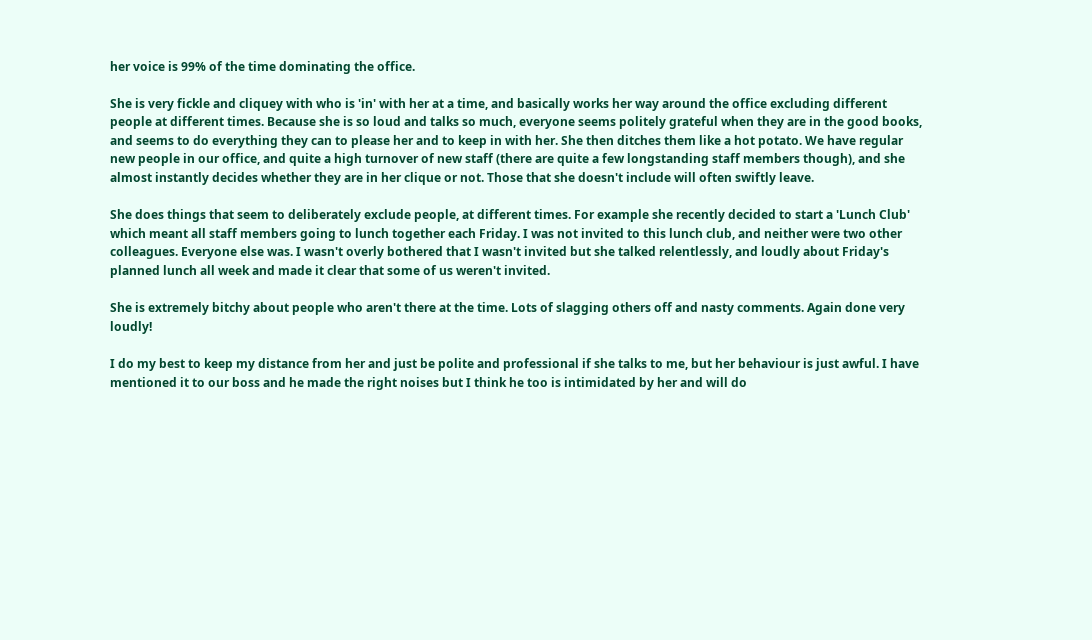her voice is 99% of the time dominating the office.

She is very fickle and cliquey with who is 'in' with her at a time, and basically works her way around the office excluding different people at different times. Because she is so loud and talks so much, everyone seems politely grateful when they are in the good books, and seems to do everything they can to please her and to keep in with her. She then ditches them like a hot potato. We have regular new people in our office, and quite a high turnover of new staff (there are quite a few longstanding staff members though), and she almost instantly decides whether they are in her clique or not. Those that she doesn't include will often swiftly leave.

She does things that seem to deliberately exclude people, at different times. For example she recently decided to start a 'Lunch Club' which meant all staff members going to lunch together each Friday. I was not invited to this lunch club, and neither were two other colleagues. Everyone else was. I wasn't overly bothered that I wasn't invited but she talked relentlessly, and loudly about Friday's planned lunch all week and made it clear that some of us weren't invited.

She is extremely bitchy about people who aren't there at the time. Lots of slagging others off and nasty comments. Again done very loudly!

I do my best to keep my distance from her and just be polite and professional if she talks to me, but her behaviour is just awful. I have mentioned it to our boss and he made the right noises but I think he too is intimidated by her and will do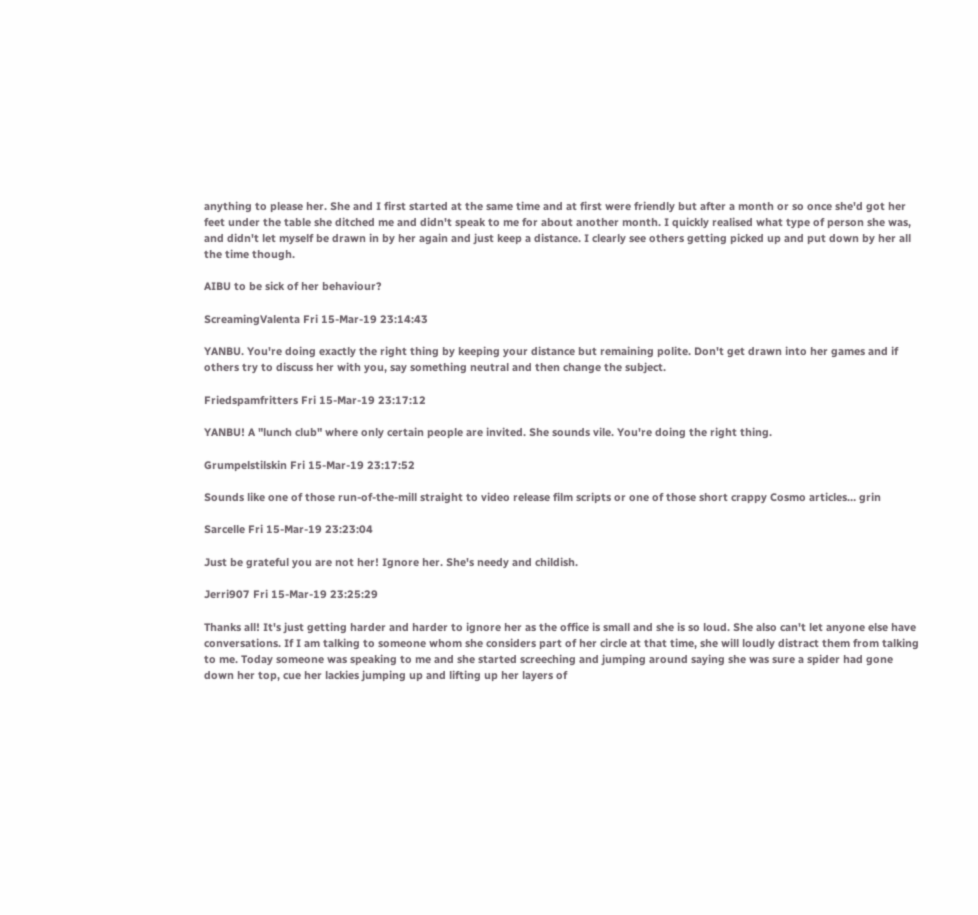anything to please her. She and I first started at the same time and at first were friendly but after a month or so once she'd got her feet under the table she ditched me and didn't speak to me for about another month. I quickly realised what type of person she was, and didn't let myself be drawn in by her again and just keep a distance. I clearly see others getting picked up and put down by her all the time though.

AIBU to be sick of her behaviour?

ScreamingValenta Fri 15-Mar-19 23:14:43

YANBU. You're doing exactly the right thing by keeping your distance but remaining polite. Don't get drawn into her games and if others try to discuss her with you, say something neutral and then change the subject.

Friedspamfritters Fri 15-Mar-19 23:17:12

YANBU! A "lunch club" where only certain people are invited. She sounds vile. You're doing the right thing.

Grumpelstilskin Fri 15-Mar-19 23:17:52

Sounds like one of those run-of-the-mill straight to video release film scripts or one of those short crappy Cosmo articles… grin

Sarcelle Fri 15-Mar-19 23:23:04

Just be grateful you are not her! Ignore her. She's needy and childish.

Jerri907 Fri 15-Mar-19 23:25:29

Thanks all! It's just getting harder and harder to ignore her as the office is small and she is so loud. She also can't let anyone else have conversations. If I am talking to someone whom she considers part of her circle at that time, she will loudly distract them from talking to me. Today someone was speaking to me and she started screeching and jumping around saying she was sure a spider had gone down her top, cue her lackies jumping up and lifting up her layers of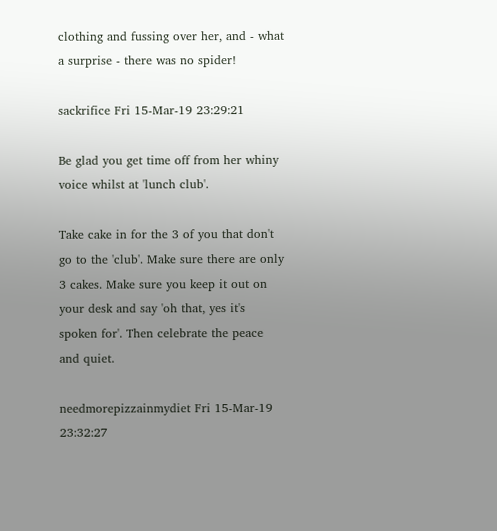clothing and fussing over her, and - what a surprise - there was no spider!

sackrifice Fri 15-Mar-19 23:29:21

Be glad you get time off from her whiny voice whilst at 'lunch club'.

Take cake in for the 3 of you that don't go to the 'club'. Make sure there are only 3 cakes. Make sure you keep it out on your desk and say 'oh that, yes it's spoken for'. Then celebrate the peace and quiet.

needmorepizzainmydiet Fri 15-Mar-19 23:32:27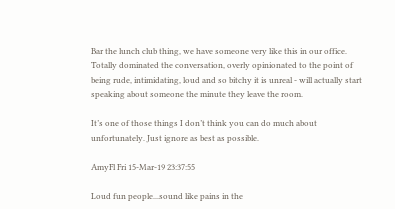Bar the lunch club thing, we have someone very like this in our office. Totally dominated the conversation, overly opinionated to the point of being rude, intimidating, loud and so bitchy it is unreal - will actually start speaking about someone the minute they leave the room.

It’s one of those things I don’t think you can do much about unfortunately. Just ignore as best as possible.

AmyFl Fri 15-Mar-19 23:37:55

Loud fun people...sound like pains in the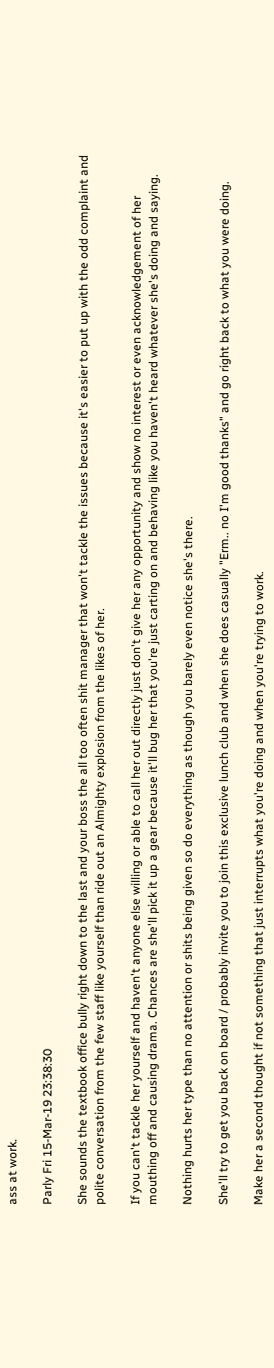ass at work.

Parly Fri 15-Mar-19 23:38:30

She sounds the textbook office bully right down to the last and your boss the all too often shit manager that won't tackle the issues because it's easier to put up with the odd complaint and polite conversation from the few staff like yourself than ride out an Almighty explosion from the likes of her.

If you can't tackle her yourself and haven't anyone else willing or able to call her out directly just don't give her any opportunity and show no interest or even acknowledgement of her mouthing off and causing drama. Chances are she'll pick it up a gear because it'll bug her that you're just carting on and behaving like you haven't heard whatever she's doing and saying.

Nothing hurts her type than no attention or shits being given so do everything as though you barely even notice she's there.

She'll try to get you back on board / probably invite you to join this exclusive lunch club and when she does casually "Erm.. no I'm good thanks" and go right back to what you were doing.

Make her a second thought if not something that just interrupts what you're doing and when you're trying to work.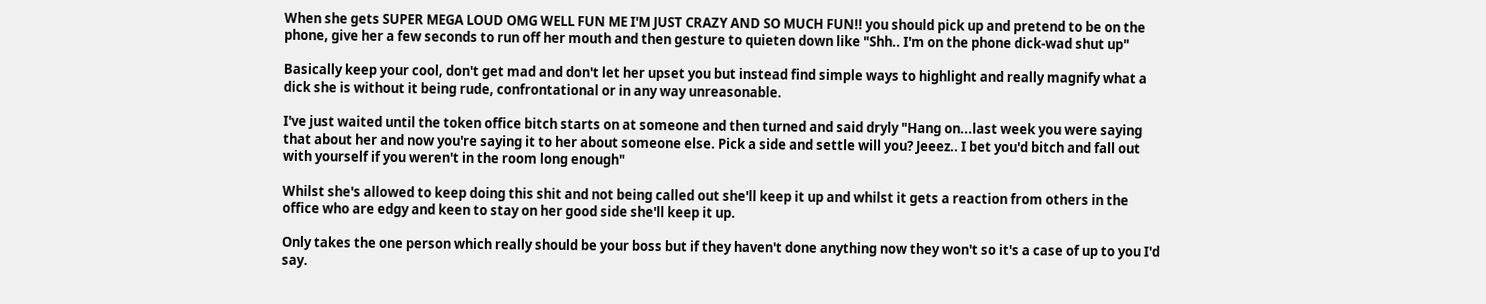When she gets SUPER MEGA LOUD OMG WELL FUN ME I'M JUST CRAZY AND SO MUCH FUN!! you should pick up and pretend to be on the phone, give her a few seconds to run off her mouth and then gesture to quieten down like "Shh.. I'm on the phone dick-wad shut up"

Basically keep your cool, don't get mad and don't let her upset you but instead find simple ways to highlight and really magnify what a dick she is without it being rude, confrontational or in any way unreasonable.

I've just waited until the token office bitch starts on at someone and then turned and said dryly "Hang on...last week you were saying that about her and now you're saying it to her about someone else. Pick a side and settle will you? Jeeez.. I bet you'd bitch and fall out with yourself if you weren't in the room long enough"

Whilst she's allowed to keep doing this shit and not being called out she'll keep it up and whilst it gets a reaction from others in the office who are edgy and keen to stay on her good side she'll keep it up.

Only takes the one person which really should be your boss but if they haven't done anything now they won't so it's a case of up to you I'd say.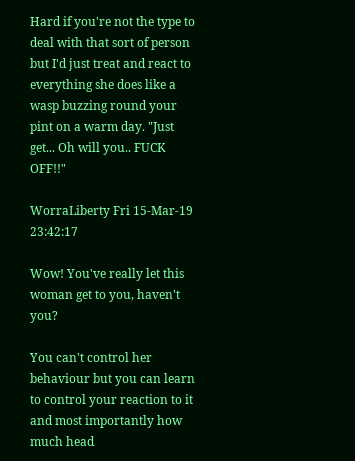Hard if you're not the type to deal with that sort of person but I'd just treat and react to everything she does like a wasp buzzing round your pint on a warm day. "Just get... Oh will you.. FUCK OFF!!"

WorraLiberty Fri 15-Mar-19 23:42:17

Wow! You've really let this woman get to you, haven't you?

You can't control her behaviour but you can learn to control your reaction to it and most importantly how much head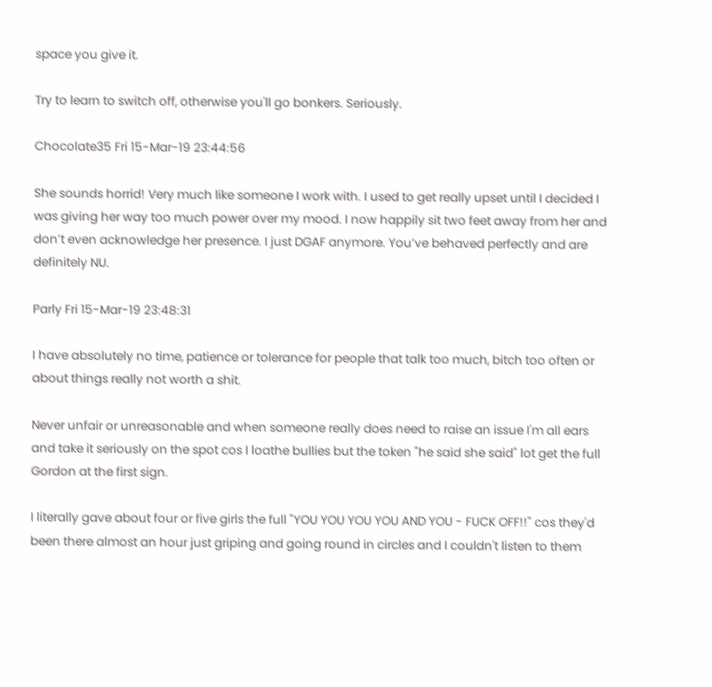space you give it.

Try to learn to switch off, otherwise you'll go bonkers. Seriously.

Chocolate35 Fri 15-Mar-19 23:44:56

She sounds horrid! Very much like someone I work with. I used to get really upset until I decided I was giving her way too much power over my mood. I now happily sit two feet away from her and don’t even acknowledge her presence. I just DGAF anymore. You’ve behaved perfectly and are definitely NU.

Parly Fri 15-Mar-19 23:48:31

I have absolutely no time, patience or tolerance for people that talk too much, bitch too often or about things really not worth a shit.

Never unfair or unreasonable and when someone really does need to raise an issue I'm all ears and take it seriously on the spot cos I loathe bullies but the token "he said she said" lot get the full Gordon at the first sign.

I literally gave about four or five girls the full "YOU YOU YOU YOU AND YOU - FUCK OFF!!" cos they'd been there almost an hour just griping and going round in circles and I couldn't listen to them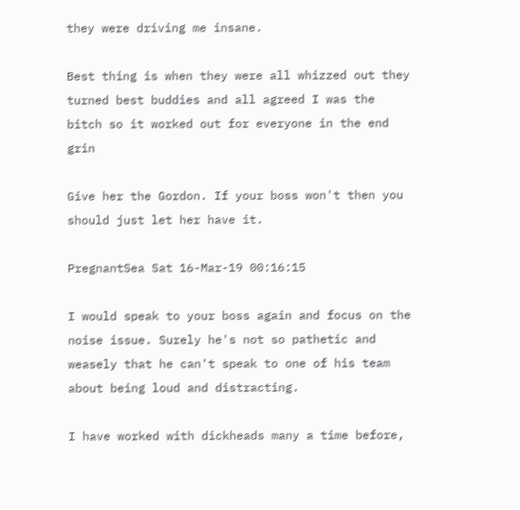they were driving me insane.

Best thing is when they were all whizzed out they turned best buddies and all agreed I was the bitch so it worked out for everyone in the end grin

Give her the Gordon. If your boss won't then you should just let her have it.

PregnantSea Sat 16-Mar-19 00:16:15

I would speak to your boss again and focus on the noise issue. Surely he's not so pathetic and weasely that he can't speak to one of his team about being loud and distracting.

I have worked with dickheads many a time before,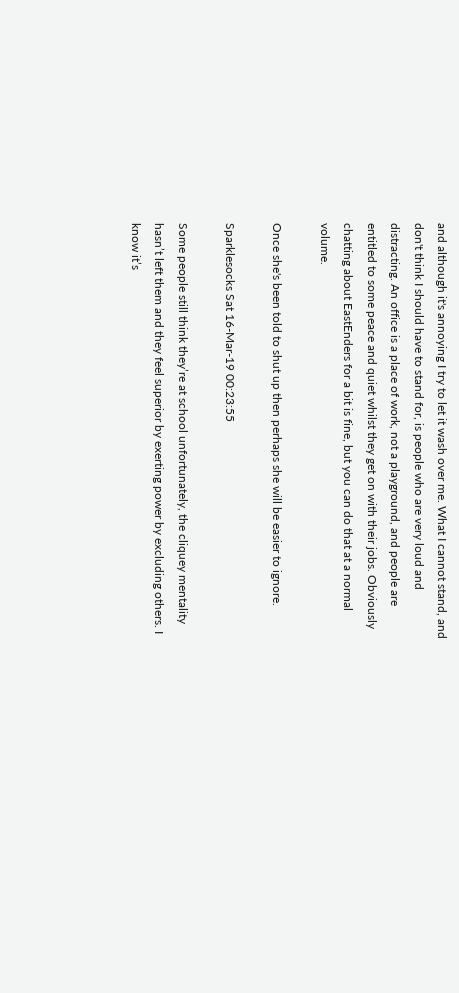and although it's annoying I try to let it wash over me. What I cannot stand, and don't think I should have to stand for, is people who are very loud and distracting. An office is a place of work, not a playground, and people are entitled to some peace and quiet whilst they get on with their jobs. Obviously chatting about EastEnders for a bit is fine, but you can do that at a normal volume.

Once she's been told to shut up then perhaps she will be easier to ignore.

Sparklesocks Sat 16-Mar-19 00:23:55

Some people still think they’re at school unfortunately, the cliquey mentality hasn’t left them and they feel superior by exerting power by excluding others. I know it’s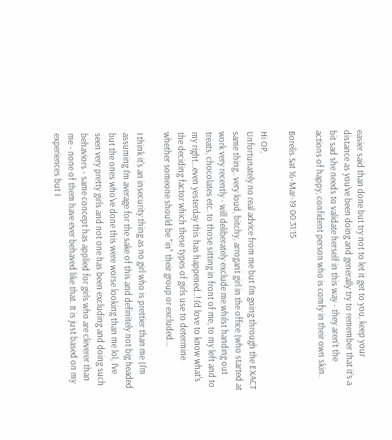easier said than done but try not to let it get to you, keep your distance as you’ve been doing and generally try to remember that it’s a bit sad she needs to validate herself in this way - they aren’t the actions of happy, confident person who is comfy in their own skin.

Borelis Sat 16-Mar-19 00:31:15

Hi OP,
Unfortunately no real advice from me but I'm going through the EXACT same thing.. very loud, bitchy, arrogant girl in the office (who started at work very recently - will deliberately exclude me whilst handing out treats, chocolates etc. to those sitting in front of me, to my left and to my right...even yesterday this has happened..! I'd love to know what's the deciding factor which these types of girls use to determine whether someone should be "in" their group or excluded...

I think it's an insecurity thing as no girl who is prettier than me (I'm assuming I'm average for the sake of this and definitely not big headed but the ones who've done this were worse looking than me lol, I've seen very pretty girls and not one has been excluding and doing such behaviors - same concept has applied for girls who are cleverer than me - none of them have ever behaved like that. It is just based on my experiences but I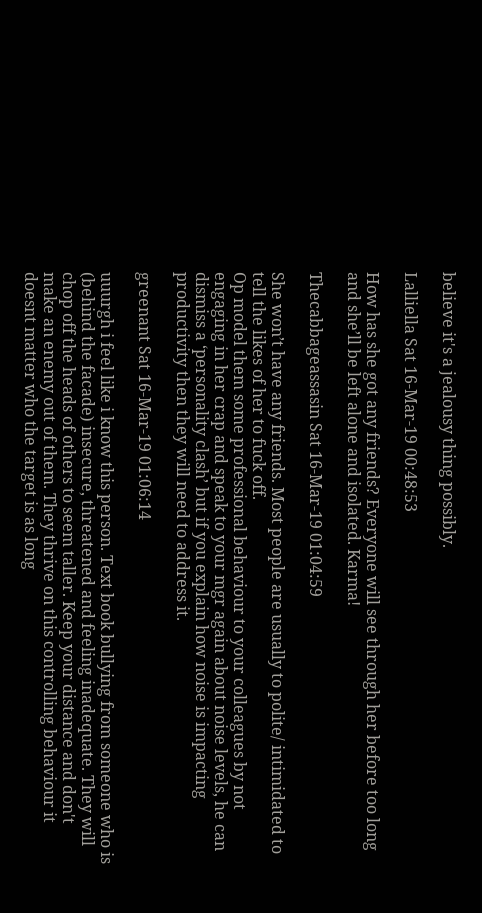believe it's a jealousy thing possibly.

Lalliella Sat 16-Mar-19 00:48:53

How has she got any friends? Everyone will see through her before too long and she’ll be left alone and isolated. Karma!

Thecabbageassasin Sat 16-Mar-19 01:04:59

She won’t have any friends. Most people are usually to polite/ intimidated to tell the likes of her to fuck off.
Op model them some professional behaviour to your colleagues by not engaging in her crap and speak to your mgr again about noise levels, he can dismiss a ‘personality clash’ but if you explain how noise is impacting productivity then they will need to address it.

greenant Sat 16-Mar-19 01:06:14

uuurgh i feel like i know this person. Text book bullying from someone who is (behind the facade) insecure, threatened and feeling inadequate. They will chop off the heads of others to seem taller. Keep your distance and don't make an enemy out of them. They thrive on this controlling behaviour it doesnt matter who the target is as long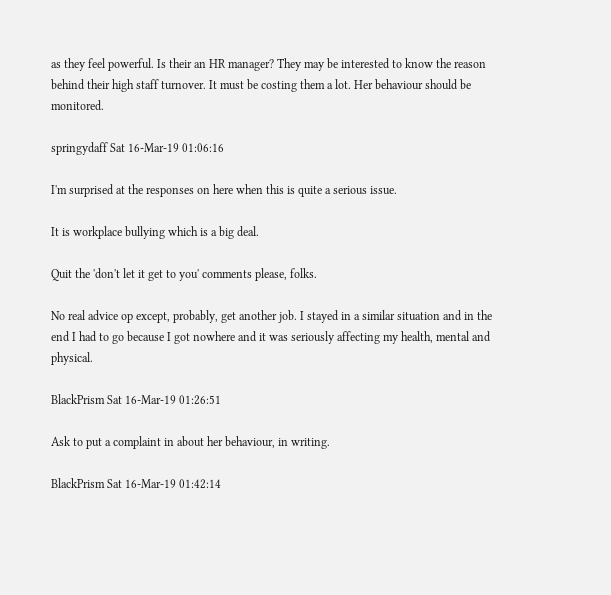as they feel powerful. Is their an HR manager? They may be interested to know the reason behind their high staff turnover. It must be costing them a lot. Her behaviour should be monitored.

springydaff Sat 16-Mar-19 01:06:16

I'm surprised at the responses on here when this is quite a serious issue.

It is workplace bullying which is a big deal.

Quit the 'don't let it get to you' comments please, folks.

No real advice op except, probably, get another job. I stayed in a similar situation and in the end I had to go because I got nowhere and it was seriously affecting my health, mental and physical.

BlackPrism Sat 16-Mar-19 01:26:51

Ask to put a complaint in about her behaviour, in writing.

BlackPrism Sat 16-Mar-19 01:42:14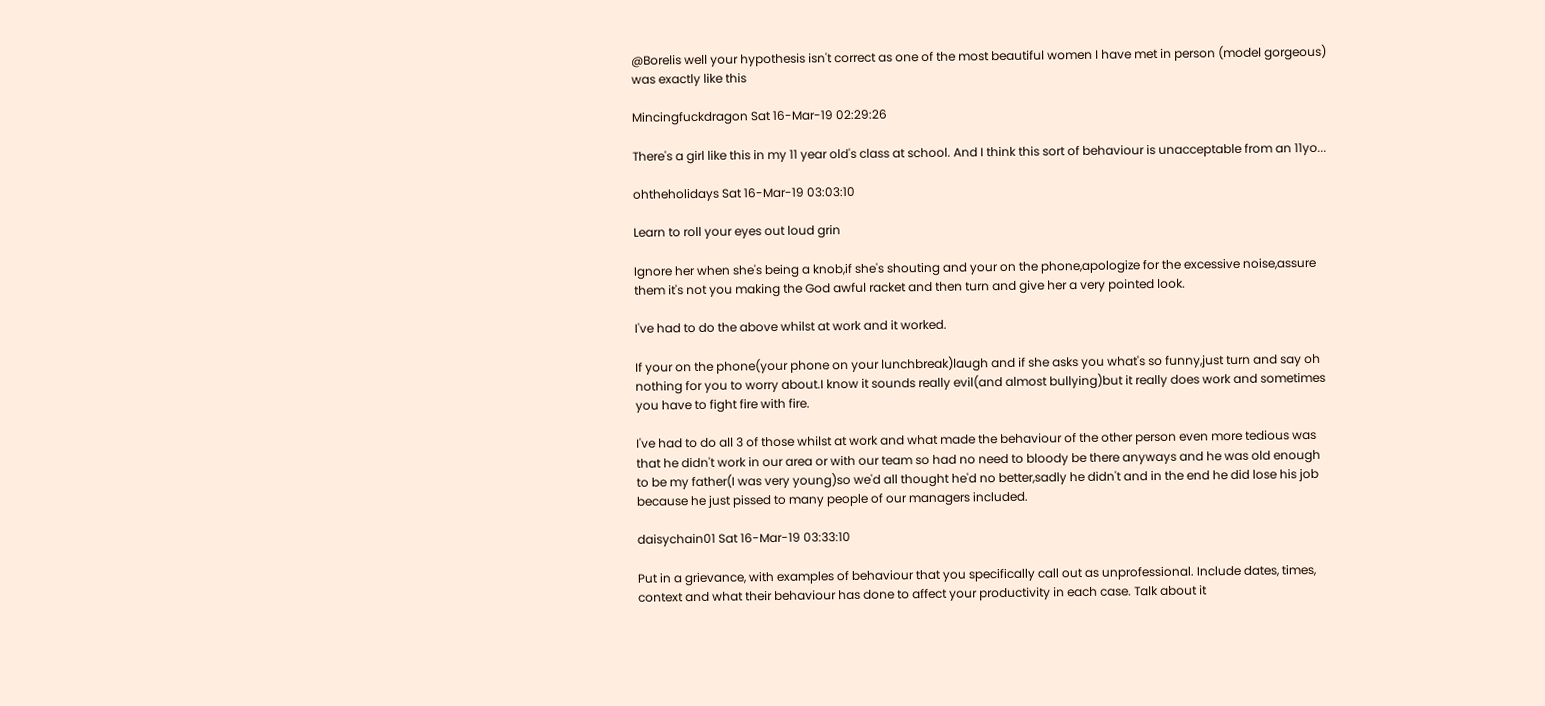@Borelis well your hypothesis isn't correct as one of the most beautiful women I have met in person (model gorgeous) was exactly like this

Mincingfuckdragon Sat 16-Mar-19 02:29:26

There's a girl like this in my 11 year old's class at school. And I think this sort of behaviour is unacceptable from an 11yo...

ohtheholidays Sat 16-Mar-19 03:03:10

Learn to roll your eyes out loud grin

Ignore her when she's being a knob,if she's shouting and your on the phone,apologize for the excessive noise,assure them it's not you making the God awful racket and then turn and give her a very pointed look.

I've had to do the above whilst at work and it worked.

If your on the phone(your phone on your lunchbreak)laugh and if she asks you what's so funny,just turn and say oh nothing for you to worry about.I know it sounds really evil(and almost bullying)but it really does work and sometimes you have to fight fire with fire.

I've had to do all 3 of those whilst at work and what made the behaviour of the other person even more tedious was that he didn't work in our area or with our team so had no need to bloody be there anyways and he was old enough to be my father(I was very young)so we'd all thought he'd no better,sadly he didn't and in the end he did lose his job because he just pissed to many people of our managers included.

daisychain01 Sat 16-Mar-19 03:33:10

Put in a grievance, with examples of behaviour that you specifically call out as unprofessional. Include dates, times, context and what their behaviour has done to affect your productivity in each case. Talk about it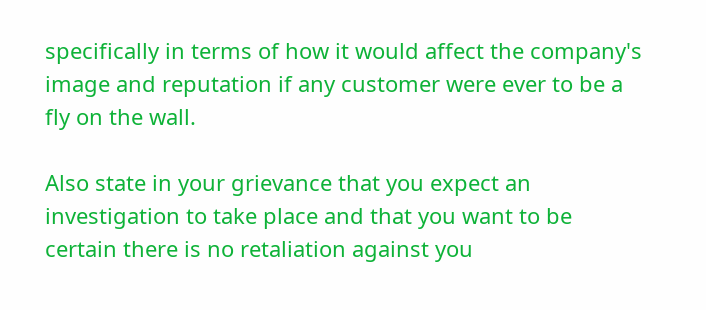specifically in terms of how it would affect the company's image and reputation if any customer were ever to be a fly on the wall.

Also state in your grievance that you expect an investigation to take place and that you want to be certain there is no retaliation against you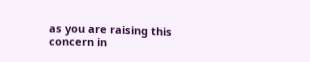as you are raising this concern in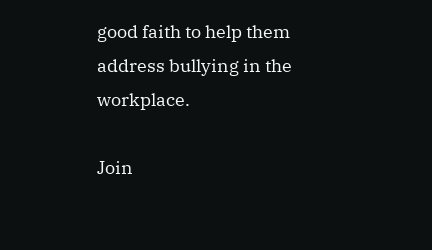good faith to help them address bullying in the workplace.

Join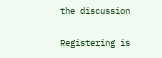the discussion

Registering is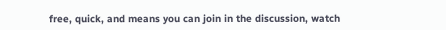free, quick, and means you can join in the discussion, watch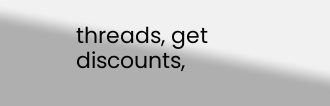threads, get discounts,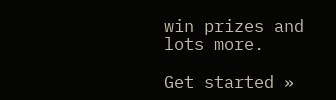win prizes and lots more.

Get started »